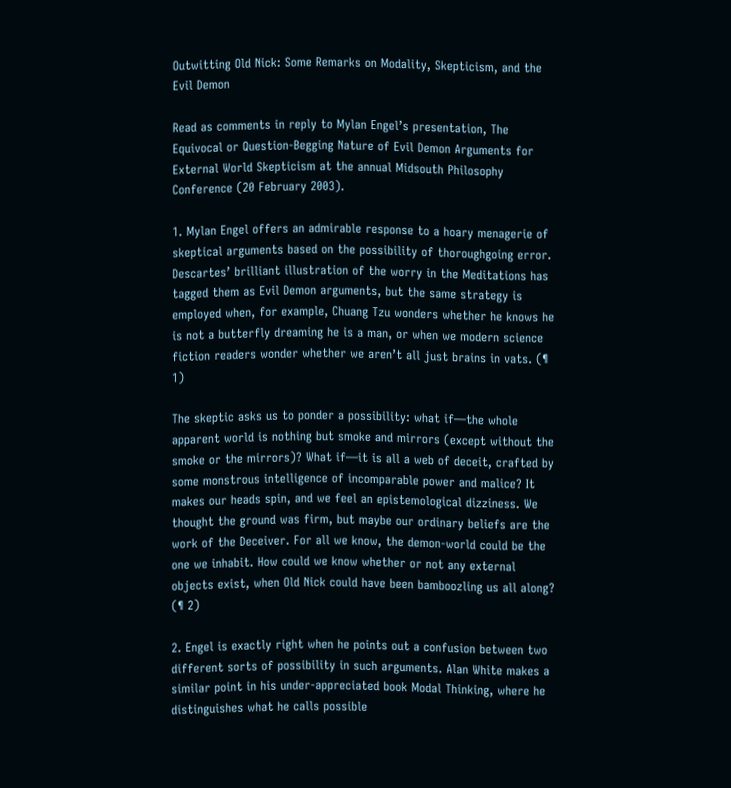Outwitting Old Nick: Some Remarks on Modality, Skepticism, and the Evil Demon

Read as comments in reply to Mylan Engel’s presentation, The Equivocal or Question-Begging Nature of Evil Demon Arguments for External World Skepticism at the annual Midsouth Philosophy Conference (20 February 2003).

1. Mylan Engel offers an admirable response to a hoary menagerie of skeptical arguments based on the possibility of thoroughgoing error. Descartes’ brilliant illustration of the worry in the Meditations has tagged them as Evil Demon arguments, but the same strategy is employed when, for example, Chuang Tzu wonders whether he knows he is not a butterfly dreaming he is a man, or when we modern science fiction readers wonder whether we aren’t all just brains in vats. (¶ 1)

The skeptic asks us to ponder a possibility: what if—the whole apparent world is nothing but smoke and mirrors (except without the smoke or the mirrors)? What if—it is all a web of deceit, crafted by some monstrous intelligence of incomparable power and malice? It makes our heads spin, and we feel an epistemological dizziness. We thought the ground was firm, but maybe our ordinary beliefs are the work of the Deceiver. For all we know, the demon-world could be the one we inhabit. How could we know whether or not any external objects exist, when Old Nick could have been bamboozling us all along? (¶ 2)

2. Engel is exactly right when he points out a confusion between two different sorts of possibility in such arguments. Alan White makes a similar point in his under-appreciated book Modal Thinking, where he distinguishes what he calls possible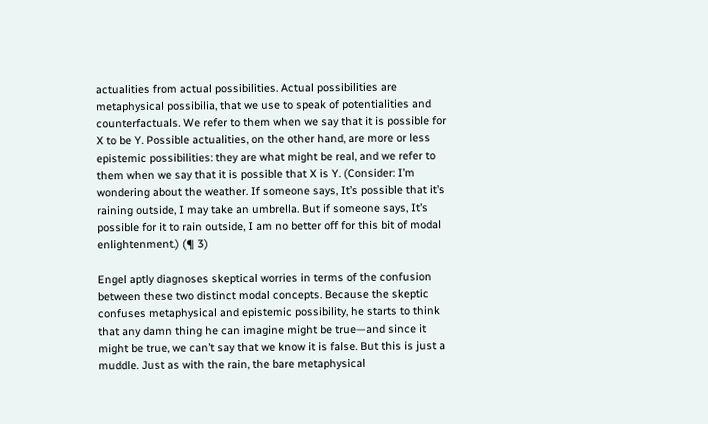actualities from actual possibilities. Actual possibilities are metaphysical possibilia, that we use to speak of potentialities and counterfactuals. We refer to them when we say that it is possible for X to be Y. Possible actualities, on the other hand, are more or less epistemic possibilities: they are what might be real, and we refer to them when we say that it is possible that X is Y. (Consider: I’m wondering about the weather. If someone says, It’s possible that it’s raining outside, I may take an umbrella. But if someone says, It’s possible for it to rain outside, I am no better off for this bit of modal enlightenment.) (¶ 3)

Engel aptly diagnoses skeptical worries in terms of the confusion between these two distinct modal concepts. Because the skeptic confuses metaphysical and epistemic possibility, he starts to think that any damn thing he can imagine might be true—and since it might be true, we can’t say that we know it is false. But this is just a muddle. Just as with the rain, the bare metaphysical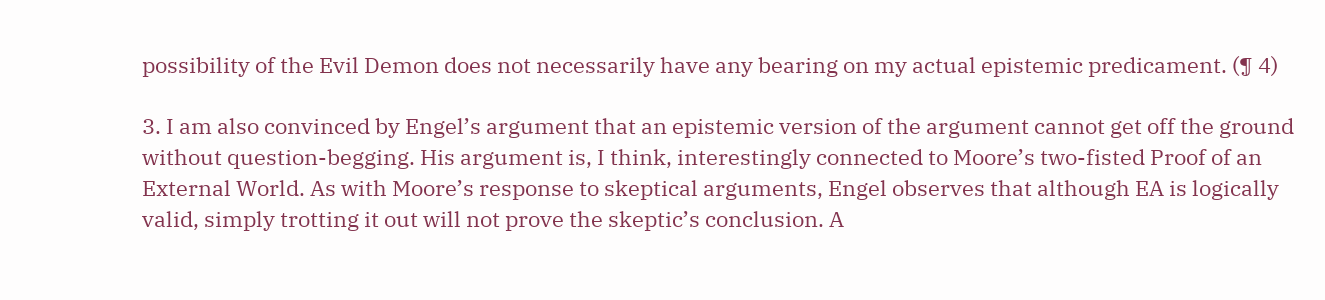possibility of the Evil Demon does not necessarily have any bearing on my actual epistemic predicament. (¶ 4)

3. I am also convinced by Engel’s argument that an epistemic version of the argument cannot get off the ground without question-begging. His argument is, I think, interestingly connected to Moore’s two-fisted Proof of an External World. As with Moore’s response to skeptical arguments, Engel observes that although EA is logically valid, simply trotting it out will not prove the skeptic’s conclusion. A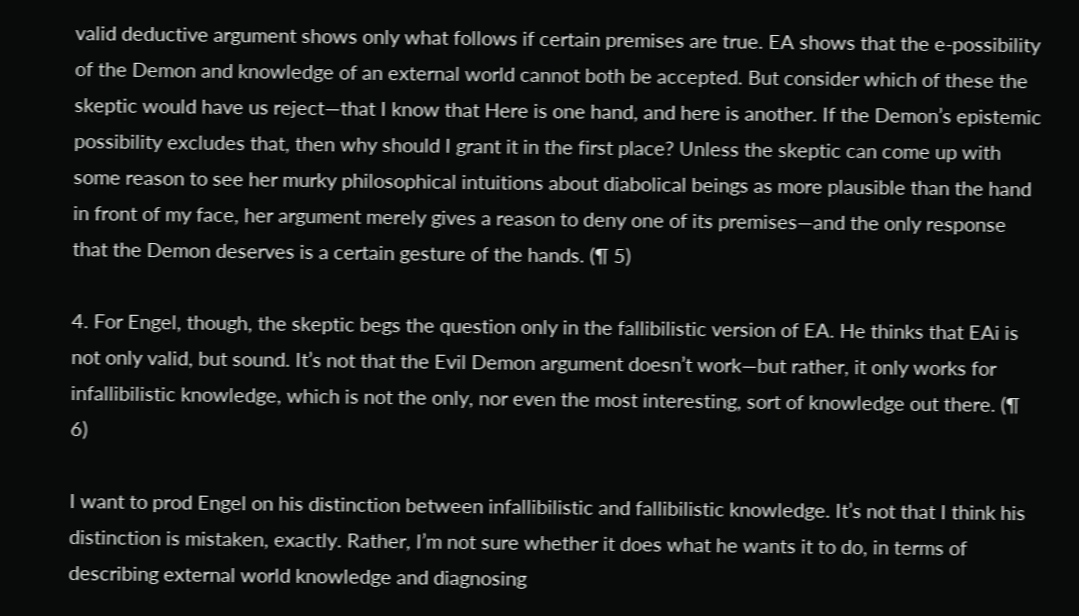valid deductive argument shows only what follows if certain premises are true. EA shows that the e-possibility of the Demon and knowledge of an external world cannot both be accepted. But consider which of these the skeptic would have us reject—that I know that Here is one hand, and here is another. If the Demon’s epistemic possibility excludes that, then why should I grant it in the first place? Unless the skeptic can come up with some reason to see her murky philosophical intuitions about diabolical beings as more plausible than the hand in front of my face, her argument merely gives a reason to deny one of its premises—and the only response that the Demon deserves is a certain gesture of the hands. (¶ 5)

4. For Engel, though, the skeptic begs the question only in the fallibilistic version of EA. He thinks that EAi is not only valid, but sound. It’s not that the Evil Demon argument doesn’t work—but rather, it only works for infallibilistic knowledge, which is not the only, nor even the most interesting, sort of knowledge out there. (¶ 6)

I want to prod Engel on his distinction between infallibilistic and fallibilistic knowledge. It’s not that I think his distinction is mistaken, exactly. Rather, I’m not sure whether it does what he wants it to do, in terms of describing external world knowledge and diagnosing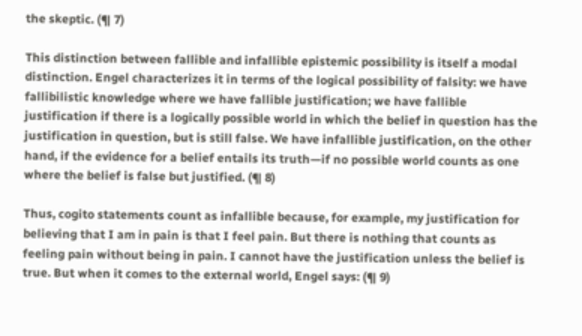the skeptic. (¶ 7)

This distinction between fallible and infallible epistemic possibility is itself a modal distinction. Engel characterizes it in terms of the logical possibility of falsity: we have fallibilistic knowledge where we have fallible justification; we have fallible justification if there is a logically possible world in which the belief in question has the justification in question, but is still false. We have infallible justification, on the other hand, if the evidence for a belief entails its truth—if no possible world counts as one where the belief is false but justified. (¶ 8)

Thus, cogito statements count as infallible because, for example, my justification for believing that I am in pain is that I feel pain. But there is nothing that counts as feeling pain without being in pain. I cannot have the justification unless the belief is true. But when it comes to the external world, Engel says: (¶ 9)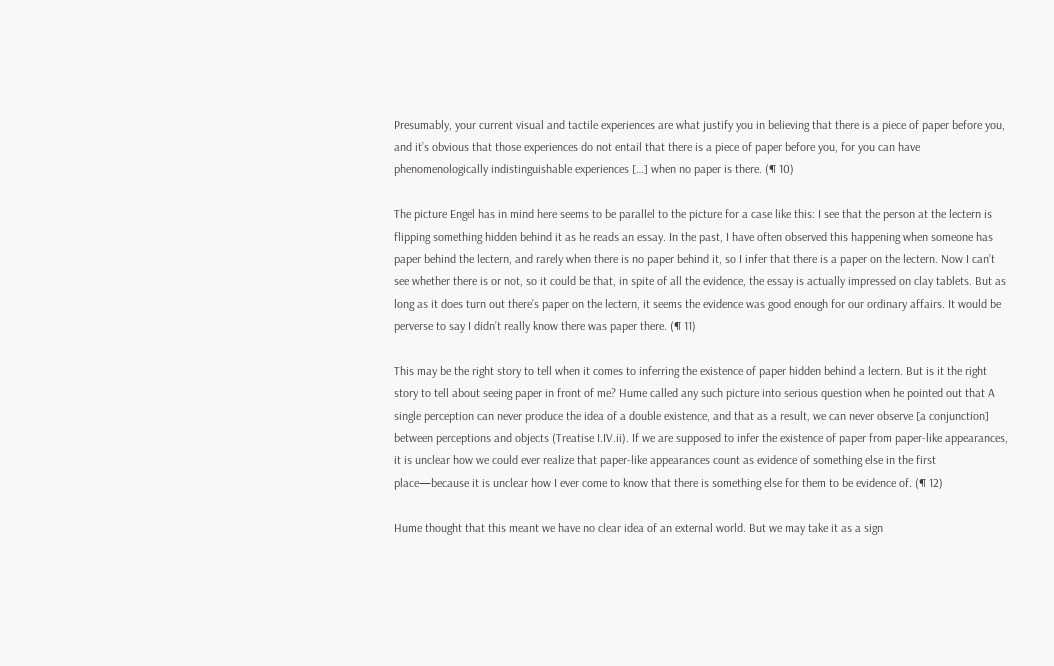Presumably, your current visual and tactile experiences are what justify you in believing that there is a piece of paper before you, and it’s obvious that those experiences do not entail that there is a piece of paper before you, for you can have phenomenologically indistinguishable experiences […] when no paper is there. (¶ 10)

The picture Engel has in mind here seems to be parallel to the picture for a case like this: I see that the person at the lectern is flipping something hidden behind it as he reads an essay. In the past, I have often observed this happening when someone has paper behind the lectern, and rarely when there is no paper behind it, so I infer that there is a paper on the lectern. Now I can’t see whether there is or not, so it could be that, in spite of all the evidence, the essay is actually impressed on clay tablets. But as long as it does turn out there’s paper on the lectern, it seems the evidence was good enough for our ordinary affairs. It would be perverse to say I didn’t really know there was paper there. (¶ 11)

This may be the right story to tell when it comes to inferring the existence of paper hidden behind a lectern. But is it the right story to tell about seeing paper in front of me? Hume called any such picture into serious question when he pointed out that A single perception can never produce the idea of a double existence, and that as a result, we can never observe [a conjunction] between perceptions and objects (Treatise I.IV.ii). If we are supposed to infer the existence of paper from paper-like appearances, it is unclear how we could ever realize that paper-like appearances count as evidence of something else in the first place—because it is unclear how I ever come to know that there is something else for them to be evidence of. (¶ 12)

Hume thought that this meant we have no clear idea of an external world. But we may take it as a sign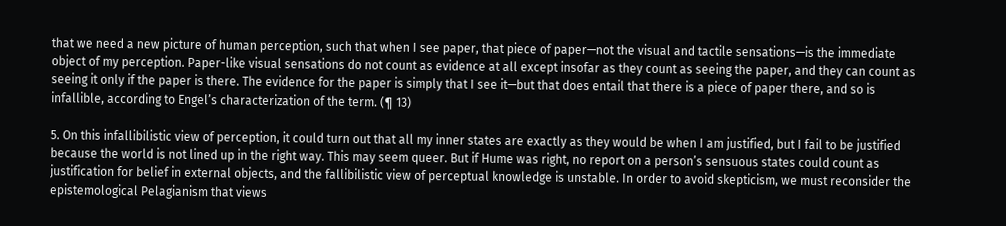that we need a new picture of human perception, such that when I see paper, that piece of paper—not the visual and tactile sensations—is the immediate object of my perception. Paper-like visual sensations do not count as evidence at all except insofar as they count as seeing the paper, and they can count as seeing it only if the paper is there. The evidence for the paper is simply that I see it—but that does entail that there is a piece of paper there, and so is infallible, according to Engel’s characterization of the term. (¶ 13)

5. On this infallibilistic view of perception, it could turn out that all my inner states are exactly as they would be when I am justified, but I fail to be justified because the world is not lined up in the right way. This may seem queer. But if Hume was right, no report on a person’s sensuous states could count as justification for belief in external objects, and the fallibilistic view of perceptual knowledge is unstable. In order to avoid skepticism, we must reconsider the epistemological Pelagianism that views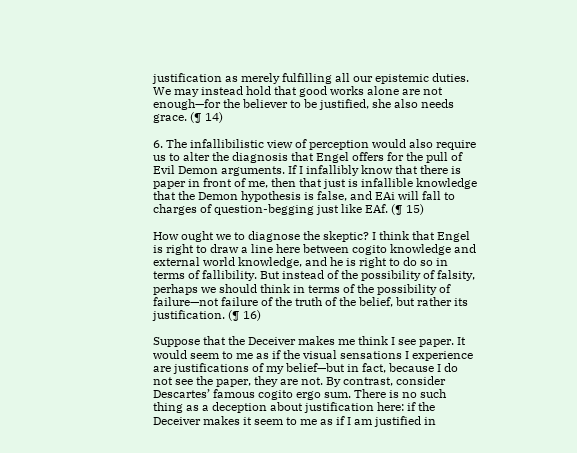justification as merely fulfilling all our epistemic duties. We may instead hold that good works alone are not enough—for the believer to be justified, she also needs grace. (¶ 14)

6. The infallibilistic view of perception would also require us to alter the diagnosis that Engel offers for the pull of Evil Demon arguments. If I infallibly know that there is paper in front of me, then that just is infallible knowledge that the Demon hypothesis is false, and EAi will fall to charges of question-begging just like EAf. (¶ 15)

How ought we to diagnose the skeptic? I think that Engel is right to draw a line here between cogito knowledge and external world knowledge, and he is right to do so in terms of fallibility. But instead of the possibility of falsity, perhaps we should think in terms of the possibility of failure—not failure of the truth of the belief, but rather its justification. (¶ 16)

Suppose that the Deceiver makes me think I see paper. It would seem to me as if the visual sensations I experience are justifications of my belief—but in fact, because I do not see the paper, they are not. By contrast, consider Descartes’ famous cogito ergo sum. There is no such thing as a deception about justification here: if the Deceiver makes it seem to me as if I am justified in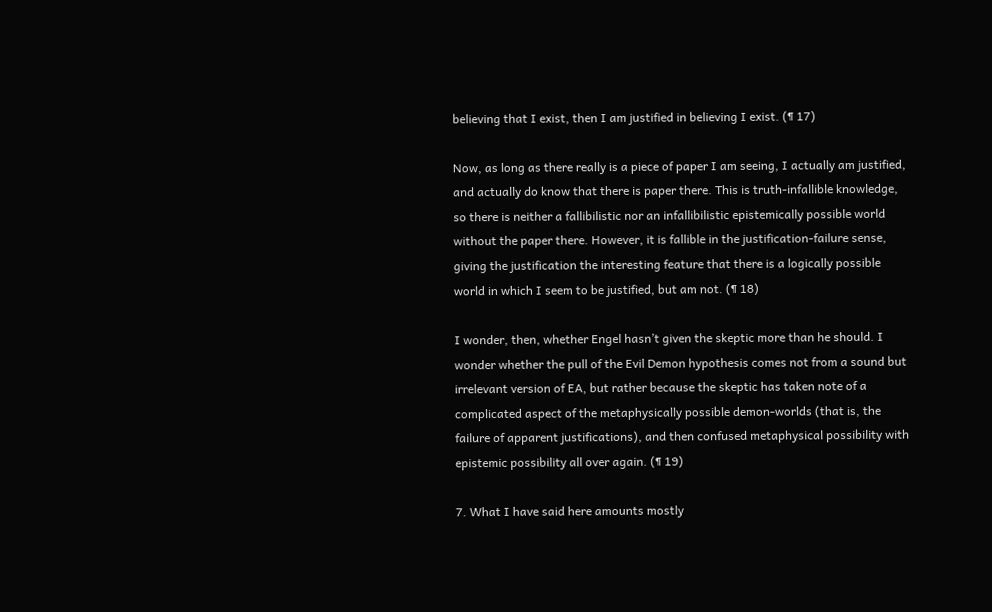believing that I exist, then I am justified in believing I exist. (¶ 17)

Now, as long as there really is a piece of paper I am seeing, I actually am justified, and actually do know that there is paper there. This is truth-infallible knowledge, so there is neither a fallibilistic nor an infallibilistic epistemically possible world without the paper there. However, it is fallible in the justification-failure sense, giving the justification the interesting feature that there is a logically possible world in which I seem to be justified, but am not. (¶ 18)

I wonder, then, whether Engel hasn’t given the skeptic more than he should. I wonder whether the pull of the Evil Demon hypothesis comes not from a sound but irrelevant version of EA, but rather because the skeptic has taken note of a complicated aspect of the metaphysically possible demon-worlds (that is, the failure of apparent justifications), and then confused metaphysical possibility with epistemic possibility all over again. (¶ 19)

7. What I have said here amounts mostly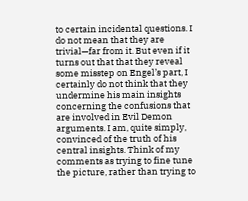to certain incidental questions. I do not mean that they are trivial—far from it. But even if it turns out that that they reveal some misstep on Engel’s part, I certainly do not think that they undermine his main insights concerning the confusions that are involved in Evil Demon arguments. I am, quite simply, convinced of the truth of his central insights. Think of my comments as trying to fine tune the picture, rather than trying to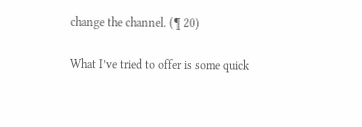change the channel. (¶ 20)

What I’ve tried to offer is some quick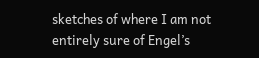sketches of where I am not entirely sure of Engel’s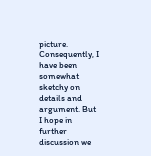picture. Consequently, I have been somewhat sketchy on details and argument. But I hope in further discussion we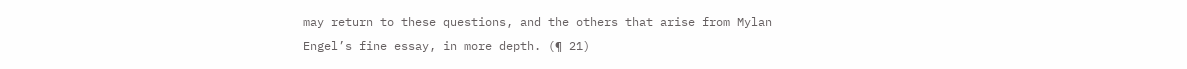may return to these questions, and the others that arise from Mylan Engel’s fine essay, in more depth. (¶ 21)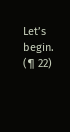Let’s begin. (¶ 22)